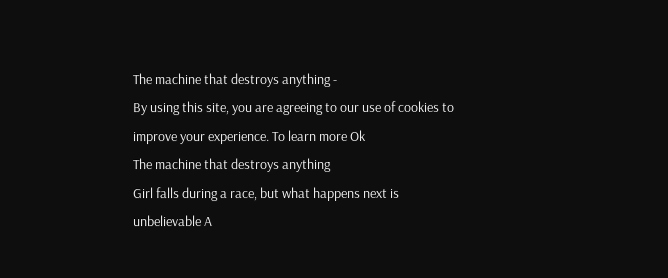The machine that destroys anything -
By using this site, you are agreeing to our use of cookies to improve your experience. To learn more Ok
The machine that destroys anything
Girl falls during a race, but what happens next is unbelievable A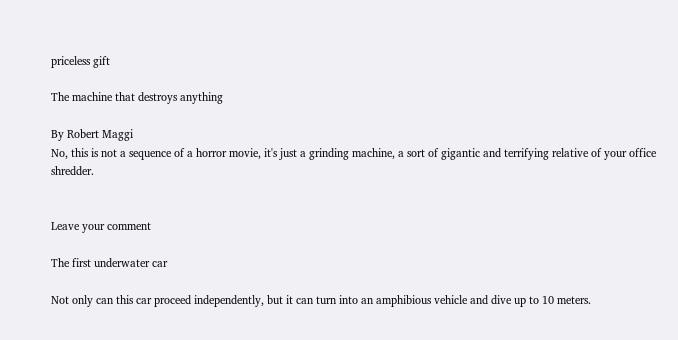priceless gift

The machine that destroys anything

By Robert Maggi
No, this is not a sequence of a horror movie, it's just a grinding machine, a sort of gigantic and terrifying relative of your office shredder.


Leave your comment

The first underwater car

Not only can this car proceed independently, but it can turn into an amphibious vehicle and dive up to 10 meters.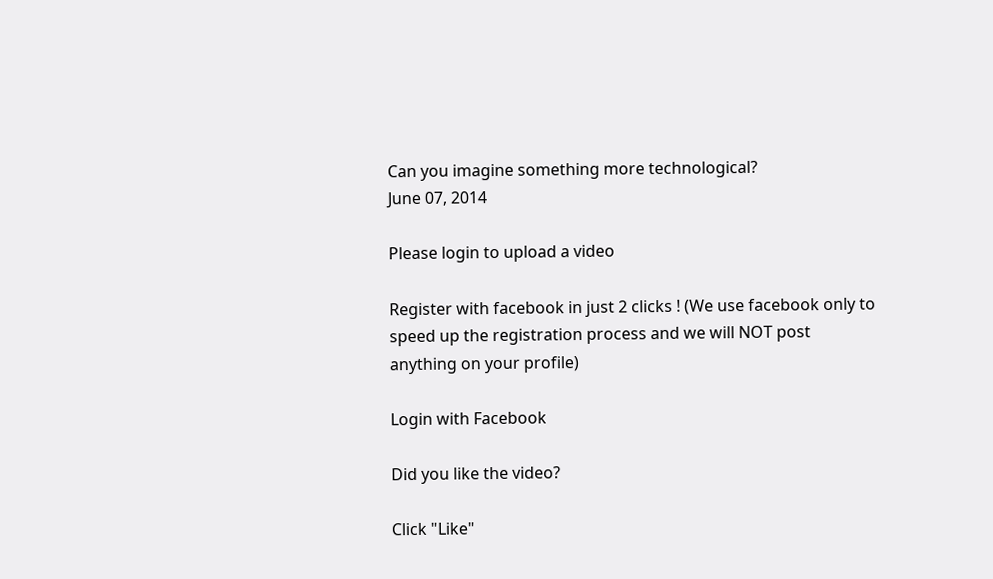Can you imagine something more technological?
June 07, 2014

Please login to upload a video

Register with facebook in just 2 clicks ! (We use facebook only to speed up the registration process and we will NOT post anything on your profile)

Login with Facebook

Did you like the video?

Click "Like"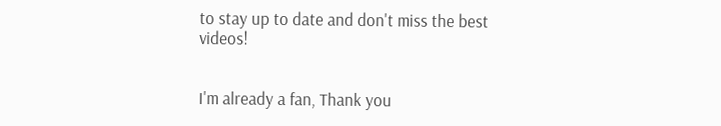to stay up to date and don't miss the best videos!


I'm already a fan, Thank you